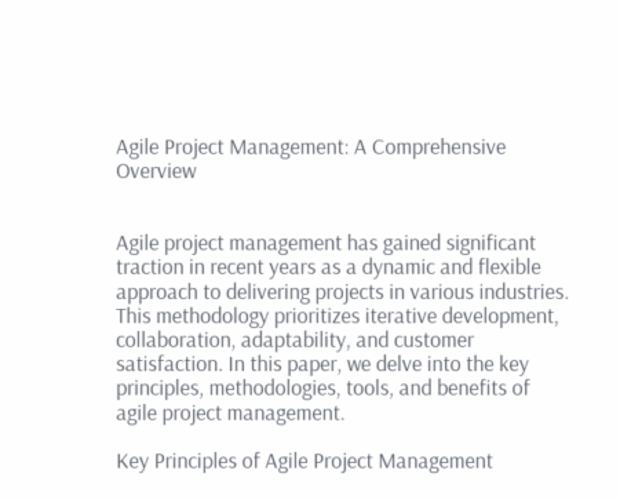Agile Project Management: A Comprehensive Overview


Agile project management has gained significant traction in recent years as a dynamic and flexible approach to delivering projects in various industries. This methodology prioritizes iterative development, collaboration, adaptability, and customer satisfaction. In this paper, we delve into the key principles, methodologies, tools, and benefits of agile project management.

Key Principles of Agile Project Management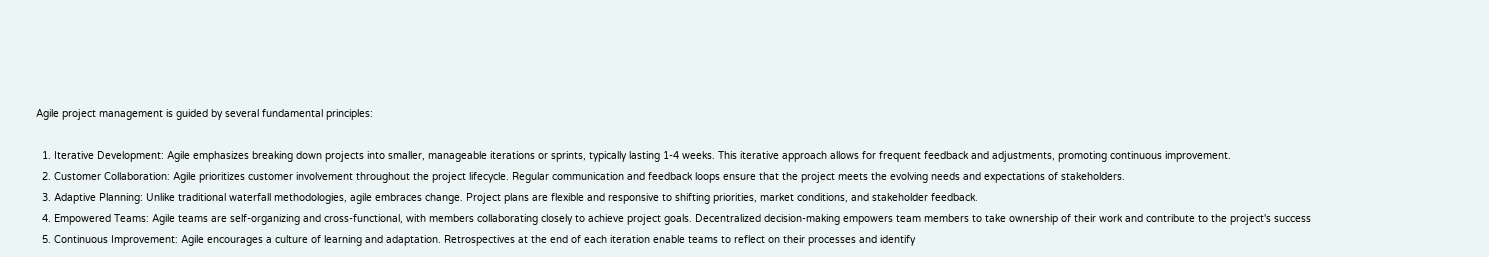Agile project management is guided by several fundamental principles:

  1. Iterative Development: Agile emphasizes breaking down projects into smaller, manageable iterations or sprints, typically lasting 1-4 weeks. This iterative approach allows for frequent feedback and adjustments, promoting continuous improvement.
  2. Customer Collaboration: Agile prioritizes customer involvement throughout the project lifecycle. Regular communication and feedback loops ensure that the project meets the evolving needs and expectations of stakeholders.
  3. Adaptive Planning: Unlike traditional waterfall methodologies, agile embraces change. Project plans are flexible and responsive to shifting priorities, market conditions, and stakeholder feedback.
  4. Empowered Teams: Agile teams are self-organizing and cross-functional, with members collaborating closely to achieve project goals. Decentralized decision-making empowers team members to take ownership of their work and contribute to the project's success
  5. Continuous Improvement: Agile encourages a culture of learning and adaptation. Retrospectives at the end of each iteration enable teams to reflect on their processes and identify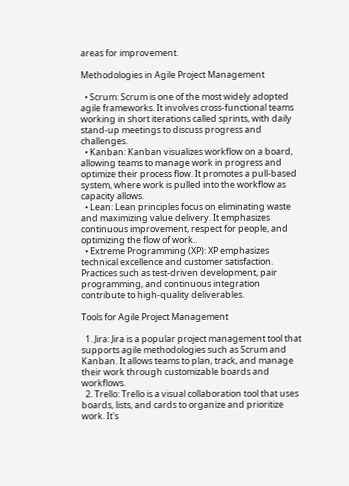areas for improvement.

Methodologies in Agile Project Management

  • Scrum: Scrum is one of the most widely adopted agile frameworks. It involves cross-functional teams working in short iterations called sprints, with daily stand-up meetings to discuss progress and challenges.
  • Kanban: Kanban visualizes workflow on a board, allowing teams to manage work in progress and optimize their process flow. It promotes a pull-based system, where work is pulled into the workflow as capacity allows.
  • Lean: Lean principles focus on eliminating waste and maximizing value delivery. It emphasizes continuous improvement, respect for people, and optimizing the flow of work..
  • Extreme Programming (XP): XP emphasizes technical excellence and customer satisfaction. Practices such as test-driven development, pair programming, and continuous integration contribute to high-quality deliverables.

Tools for Agile Project Management

  1. Jira: Jira is a popular project management tool that supports agile methodologies such as Scrum and Kanban. It allows teams to plan, track, and manage their work through customizable boards and workflows.
  2. Trello: Trello is a visual collaboration tool that uses boards, lists, and cards to organize and prioritize work. It's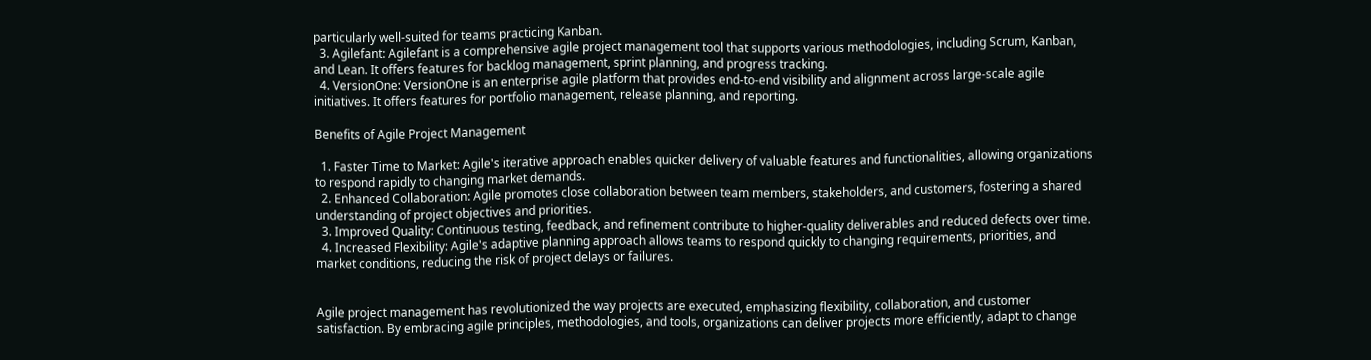particularly well-suited for teams practicing Kanban.
  3. Agilefant: Agilefant is a comprehensive agile project management tool that supports various methodologies, including Scrum, Kanban, and Lean. It offers features for backlog management, sprint planning, and progress tracking.
  4. VersionOne: VersionOne is an enterprise agile platform that provides end-to-end visibility and alignment across large-scale agile initiatives. It offers features for portfolio management, release planning, and reporting.

Benefits of Agile Project Management

  1. Faster Time to Market: Agile's iterative approach enables quicker delivery of valuable features and functionalities, allowing organizations to respond rapidly to changing market demands.
  2. Enhanced Collaboration: Agile promotes close collaboration between team members, stakeholders, and customers, fostering a shared understanding of project objectives and priorities.
  3. Improved Quality: Continuous testing, feedback, and refinement contribute to higher-quality deliverables and reduced defects over time.
  4. Increased Flexibility: Agile's adaptive planning approach allows teams to respond quickly to changing requirements, priorities, and market conditions, reducing the risk of project delays or failures.


Agile project management has revolutionized the way projects are executed, emphasizing flexibility, collaboration, and customer satisfaction. By embracing agile principles, methodologies, and tools, organizations can deliver projects more efficiently, adapt to change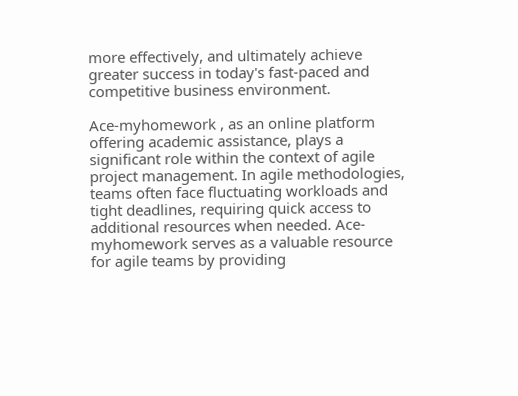more effectively, and ultimately achieve greater success in today's fast-paced and competitive business environment.

Ace-myhomework , as an online platform offering academic assistance, plays a significant role within the context of agile project management. In agile methodologies, teams often face fluctuating workloads and tight deadlines, requiring quick access to additional resources when needed. Ace-myhomework serves as a valuable resource for agile teams by providing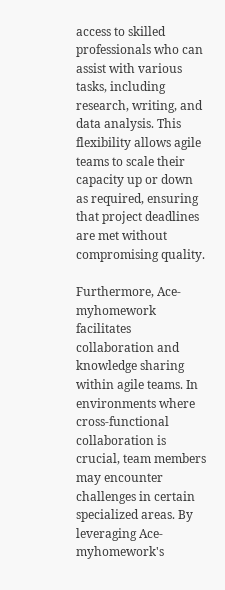access to skilled professionals who can assist with various tasks, including research, writing, and data analysis. This flexibility allows agile teams to scale their capacity up or down as required, ensuring that project deadlines are met without compromising quality.

Furthermore, Ace-myhomework facilitates collaboration and knowledge sharing within agile teams. In environments where cross-functional collaboration is crucial, team members may encounter challenges in certain specialized areas. By leveraging Ace-myhomework's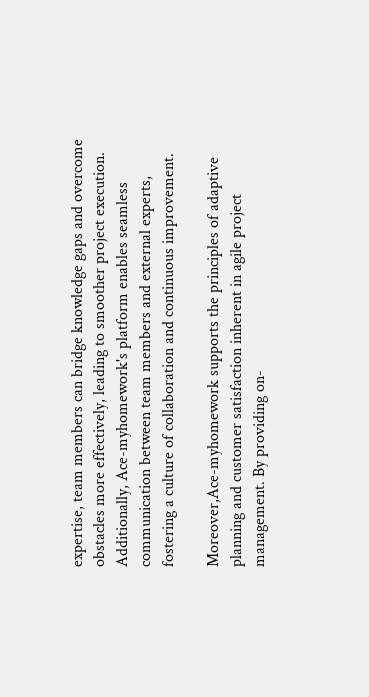expertise, team members can bridge knowledge gaps and overcome obstacles more effectively, leading to smoother project execution. Additionally, Ace-myhomework's platform enables seamless communication between team members and external experts, fostering a culture of collaboration and continuous improvement.

Moreover,Ace-myhomework supports the principles of adaptive planning and customer satisfaction inherent in agile project management. By providing on-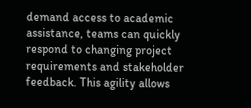demand access to academic assistance, teams can quickly respond to changing project requirements and stakeholder feedback. This agility allows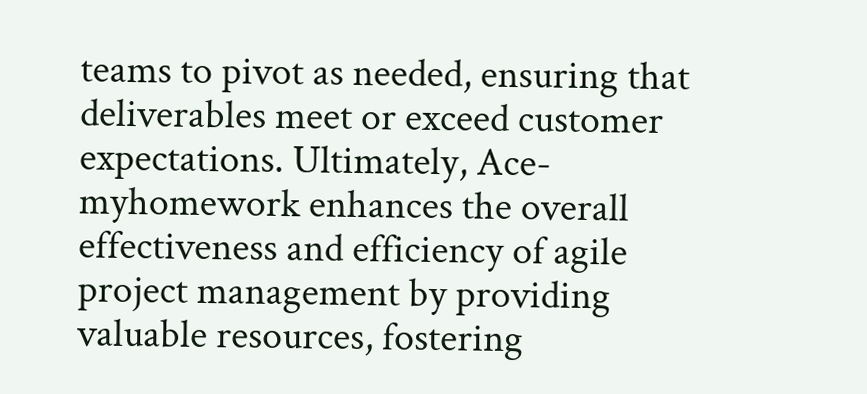teams to pivot as needed, ensuring that deliverables meet or exceed customer expectations. Ultimately, Ace-myhomework enhances the overall effectiveness and efficiency of agile project management by providing valuable resources, fostering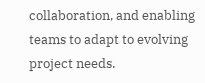collaboration, and enabling teams to adapt to evolving project needs.